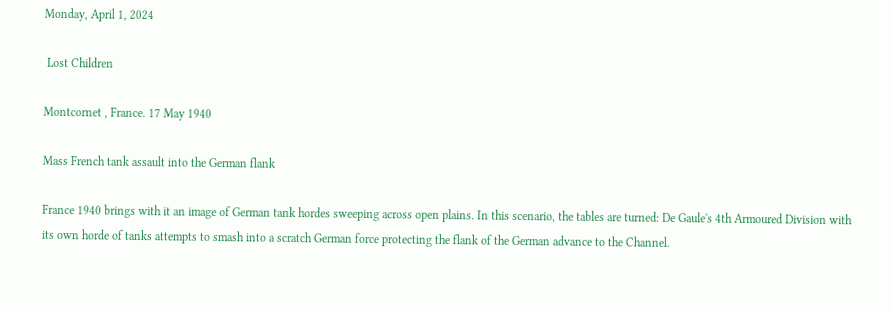Monday, April 1, 2024

 Lost Children

Montcornet , France. 17 May 1940

Mass French tank assault into the German flank

France 1940 brings with it an image of German tank hordes sweeping across open plains. In this scenario, the tables are turned: De Gaule's 4th Armoured Division with its own horde of tanks attempts to smash into a scratch German force protecting the flank of the German advance to the Channel.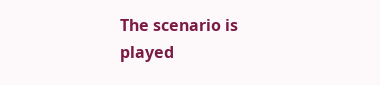The scenario is played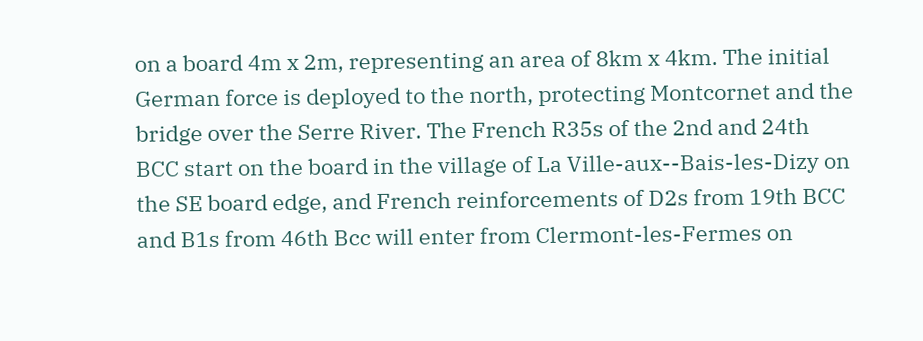on a board 4m x 2m, representing an area of 8km x 4km. The initial German force is deployed to the north, protecting Montcornet and the bridge over the Serre River. The French R35s of the 2nd and 24th BCC start on the board in the village of La Ville-aux--Bais-les-Dizy on the SE board edge, and French reinforcements of D2s from 19th BCC and B1s from 46th Bcc will enter from Clermont-les-Fermes on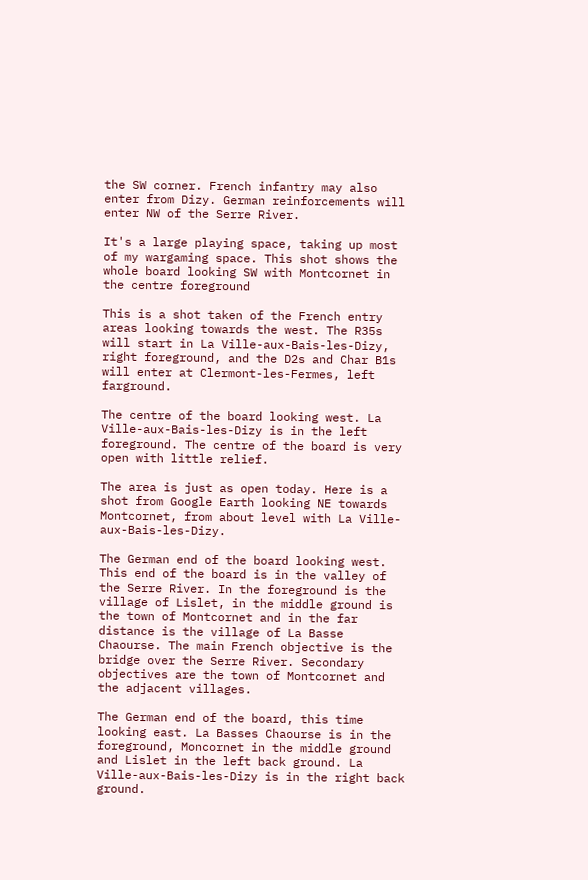the SW corner. French infantry may also enter from Dizy. German reinforcements will enter NW of the Serre River.

It's a large playing space, taking up most of my wargaming space. This shot shows the whole board looking SW with Montcornet in the centre foreground

This is a shot taken of the French entry areas looking towards the west. The R35s will start in La Ville-aux-Bais-les-Dizy, right foreground, and the D2s and Char B1s will enter at Clermont-les-Fermes, left farground.

The centre of the board looking west. La Ville-aux-Bais-les-Dizy is in the left foreground. The centre of the board is very open with little relief.

The area is just as open today. Here is a shot from Google Earth looking NE towards Montcornet, from about level with La Ville-aux-Bais-les-Dizy.

The German end of the board looking west. This end of the board is in the valley of the Serre River. In the foreground is the village of Lislet, in the middle ground is the town of Montcornet and in the far distance is the village of La Basse Chaourse. The main French objective is the bridge over the Serre River. Secondary objectives are the town of Montcornet and the adjacent villages.

The German end of the board, this time looking east. La Basses Chaourse is in the foreground, Moncornet in the middle ground and Lislet in the left back ground. La Ville-aux-Bais-les-Dizy is in the right back ground.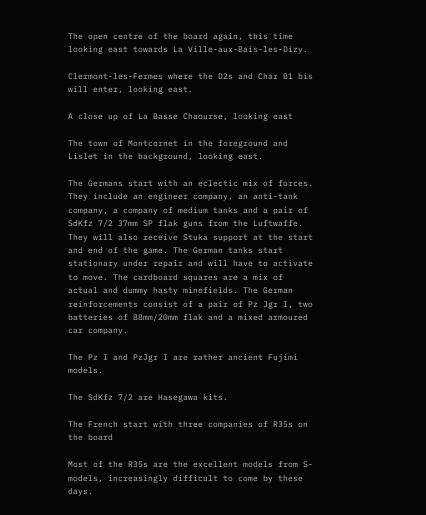The open centre of the board again, this time looking east towards La Ville-aux-Bais-les-Dizy.

Clermont-les-Fermes where the D2s and Char B1 bis will enter, looking east.

A close up of La Basse Chaourse, looking east

The town of Montcornet in the foreground and Lislet in the background, looking east.

The Germans start with an eclectic mix of forces. They include an engineer company, an anti-tank company, a company of medium tanks and a pair of SdKfz 7/2 37mm SP flak guns from the Luftwaffe. They will also receive Stuka support at the start and end of the game. The German tanks start stationary under repair and will have to activate to move. The cardboard squares are a mix of actual and dummy hasty minefields. The German reinforcements consist of a pair of Pz Jgr I, two batteries of 88mm/20mm flak and a mixed armoured car company.

The Pz I and PzJgr I are rather ancient Fujimi models.

The SdKfz 7/2 are Hasegawa kits.

The French start with three companies of R35s on the board

Most of the R35s are the excellent models from S-models, increasingly difficult to come by these days.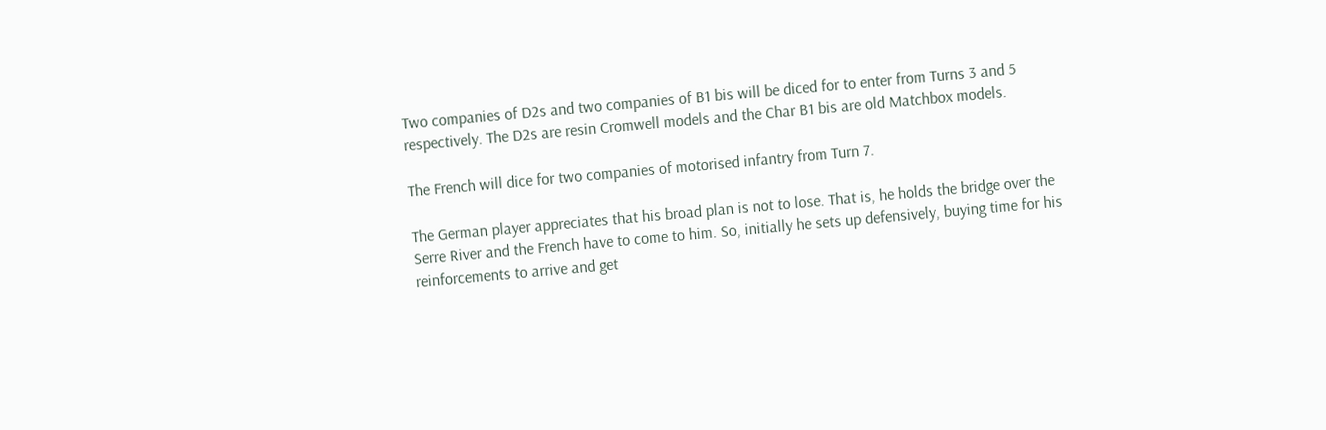Two companies of D2s and two companies of B1 bis will be diced for to enter from Turns 3 and 5 respectively. The D2s are resin Cromwell models and the Char B1 bis are old Matchbox models.

The French will dice for two companies of motorised infantry from Turn 7.

The German player appreciates that his broad plan is not to lose. That is, he holds the bridge over the Serre River and the French have to come to him. So, initially he sets up defensively, buying time for his reinforcements to arrive and get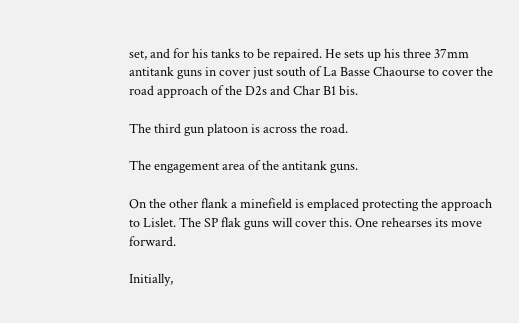set, and for his tanks to be repaired. He sets up his three 37mm antitank guns in cover just south of La Basse Chaourse to cover the road approach of the D2s and Char B1 bis.

The third gun platoon is across the road.

The engagement area of the antitank guns.

On the other flank a minefield is emplaced protecting the approach to Lislet. The SP flak guns will cover this. One rehearses its move forward.

Initially,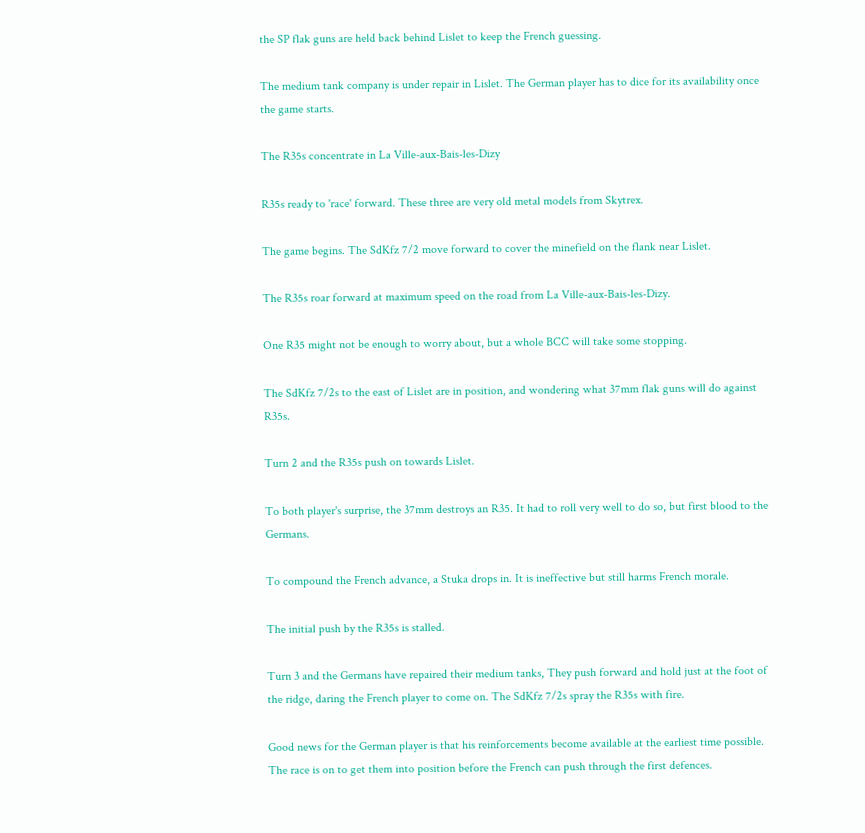the SP flak guns are held back behind Lislet to keep the French guessing.

The medium tank company is under repair in Lislet. The German player has to dice for its availability once the game starts.

The R35s concentrate in La Ville-aux-Bais-les-Dizy

R35s ready to 'race' forward. These three are very old metal models from Skytrex.

The game begins. The SdKfz 7/2 move forward to cover the minefield on the flank near Lislet.

The R35s roar forward at maximum speed on the road from La Ville-aux-Bais-les-Dizy.

One R35 might not be enough to worry about, but a whole BCC will take some stopping.

The SdKfz 7/2s to the east of Lislet are in position, and wondering what 37mm flak guns will do against R35s.

Turn 2 and the R35s push on towards Lislet.

To both player's surprise, the 37mm destroys an R35. It had to roll very well to do so, but first blood to the Germans.

To compound the French advance, a Stuka drops in. It is ineffective but still harms French morale.

The initial push by the R35s is stalled.

Turn 3 and the Germans have repaired their medium tanks, They push forward and hold just at the foot of the ridge, daring the French player to come on. The SdKfz 7/2s spray the R35s with fire.

Good news for the German player is that his reinforcements become available at the earliest time possible. The race is on to get them into position before the French can push through the first defences.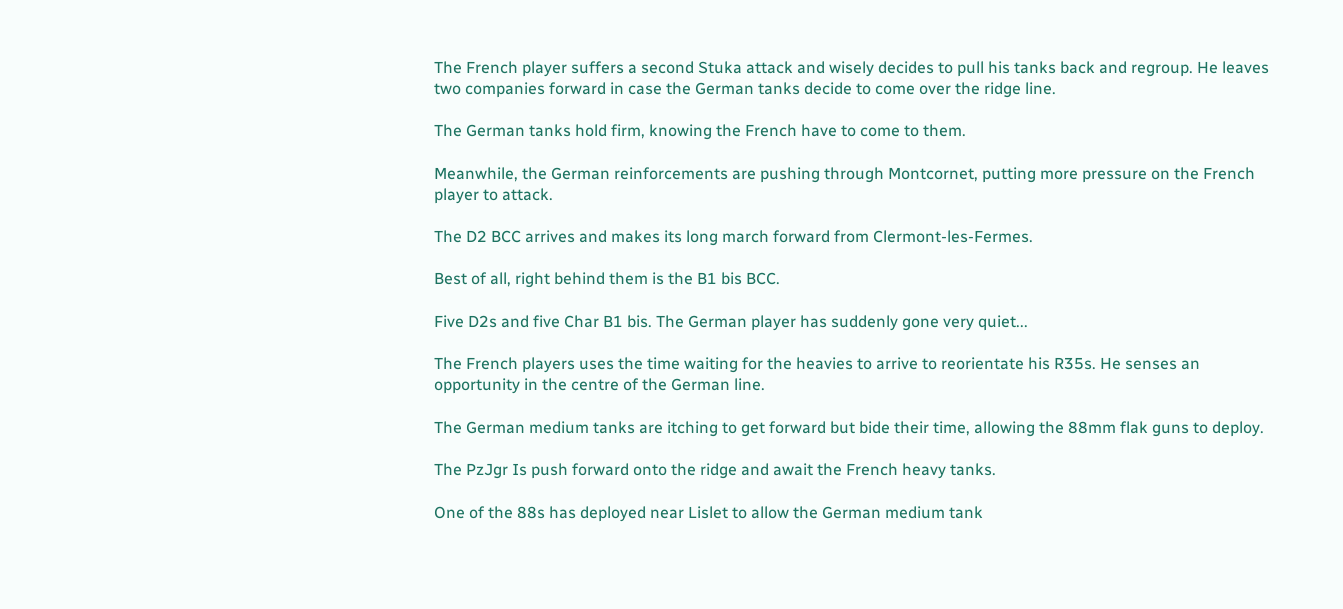The French player suffers a second Stuka attack and wisely decides to pull his tanks back and regroup. He leaves two companies forward in case the German tanks decide to come over the ridge line.

The German tanks hold firm, knowing the French have to come to them.

Meanwhile, the German reinforcements are pushing through Montcornet, putting more pressure on the French player to attack.

The D2 BCC arrives and makes its long march forward from Clermont-les-Fermes.

Best of all, right behind them is the B1 bis BCC.

Five D2s and five Char B1 bis. The German player has suddenly gone very quiet...

The French players uses the time waiting for the heavies to arrive to reorientate his R35s. He senses an opportunity in the centre of the German line.

The German medium tanks are itching to get forward but bide their time, allowing the 88mm flak guns to deploy.

The PzJgr Is push forward onto the ridge and await the French heavy tanks.

One of the 88s has deployed near Lislet to allow the German medium tank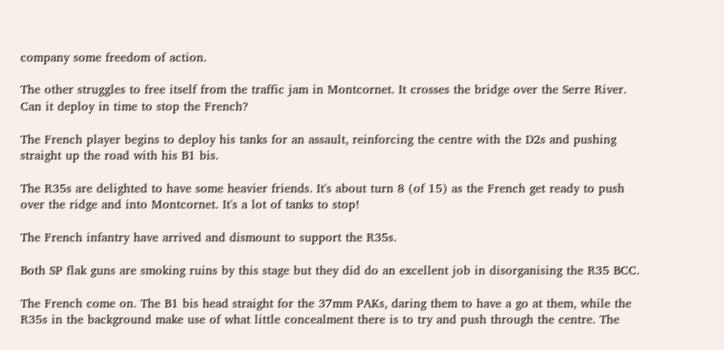company some freedom of action.

The other struggles to free itself from the traffic jam in Montcornet. It crosses the bridge over the Serre River. Can it deploy in time to stop the French?

The French player begins to deploy his tanks for an assault, reinforcing the centre with the D2s and pushing straight up the road with his B1 bis.

The R35s are delighted to have some heavier friends. It's about turn 8 (of 15) as the French get ready to push over the ridge and into Montcornet. It's a lot of tanks to stop!

The French infantry have arrived and dismount to support the R35s.

Both SP flak guns are smoking ruins by this stage but they did do an excellent job in disorganising the R35 BCC.

The French come on. The B1 bis head straight for the 37mm PAKs, daring them to have a go at them, while the R35s in the background make use of what little concealment there is to try and push through the centre. The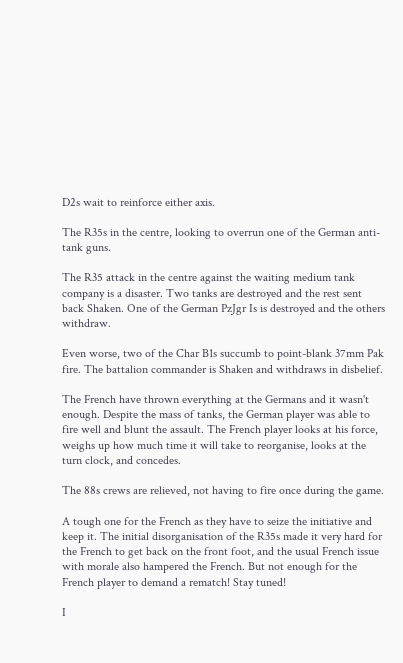D2s wait to reinforce either axis.

The R35s in the centre, looking to overrun one of the German anti-tank guns.

The R35 attack in the centre against the waiting medium tank company is a disaster. Two tanks are destroyed and the rest sent back Shaken. One of the German PzJgr Is is destroyed and the others withdraw.

Even worse, two of the Char B1s succumb to point-blank 37mm Pak fire. The battalion commander is Shaken and withdraws in disbelief.

The French have thrown everything at the Germans and it wasn't enough. Despite the mass of tanks, the German player was able to fire well and blunt the assault. The French player looks at his force, weighs up how much time it will take to reorganise, looks at the turn clock, and concedes.

The 88s crews are relieved, not having to fire once during the game.

A tough one for the French as they have to seize the initiative and keep it. The initial disorganisation of the R35s made it very hard for the French to get back on the front foot, and the usual French issue with morale also hampered the French. But not enough for the French player to demand a rematch! Stay tuned!

I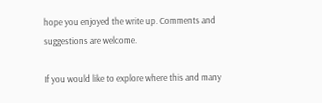hope you enjoyed the write up. Comments and suggestions are welcome.

If you would like to explore where this and many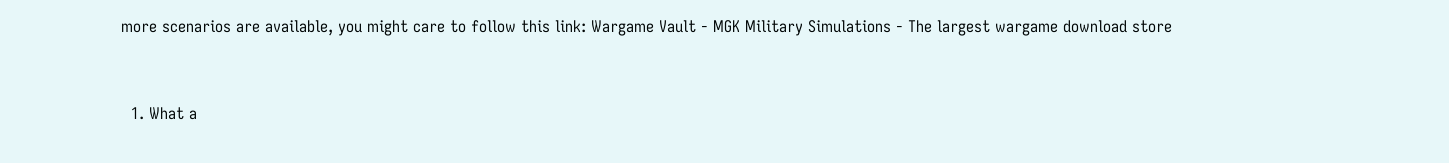more scenarios are available, you might care to follow this link: Wargame Vault - MGK Military Simulations - The largest wargame download store


  1. What a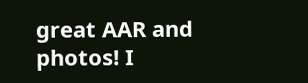great AAR and photos! I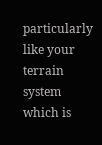particularly like your terrain system which is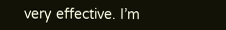very effective. I’m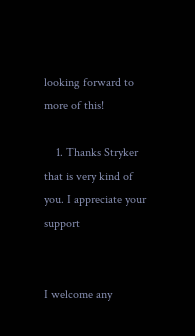looking forward to more of this!

    1. Thanks Stryker that is very kind of you. I appreciate your support


I welcome any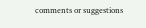comments or suggestions